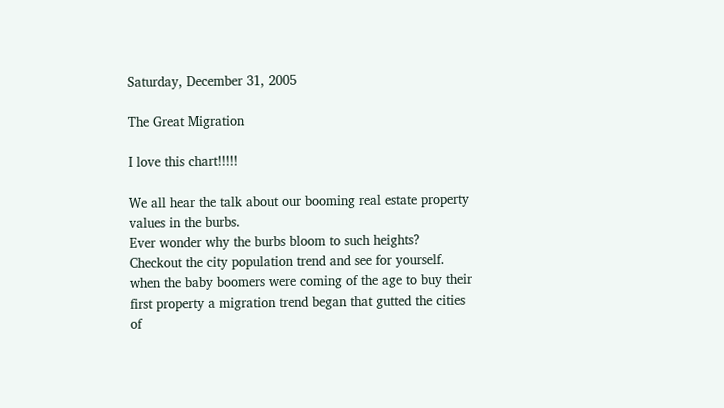Saturday, December 31, 2005

The Great Migration

I love this chart!!!!!

We all hear the talk about our booming real estate property values in the burbs.
Ever wonder why the burbs bloom to such heights?
Checkout the city population trend and see for yourself.
when the baby boomers were coming of the age to buy their first property a migration trend began that gutted the cities of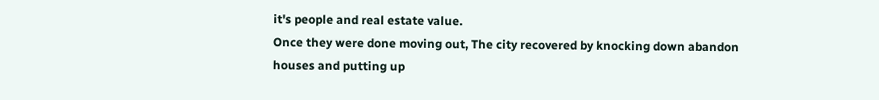it's people and real estate value.
Once they were done moving out, The city recovered by knocking down abandon houses and putting up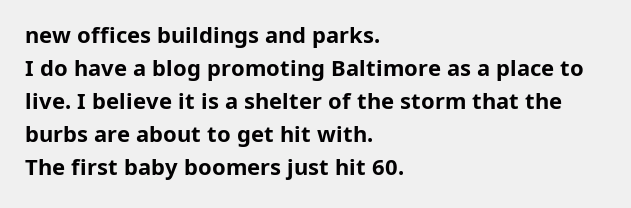new offices buildings and parks.
I do have a blog promoting Baltimore as a place to live. I believe it is a shelter of the storm that the burbs are about to get hit with.
The first baby boomers just hit 60.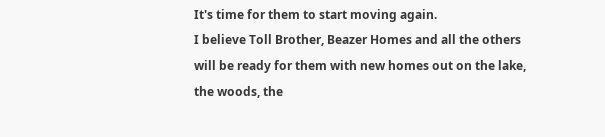It's time for them to start moving again.
I believe Toll Brother, Beazer Homes and all the others will be ready for them with new homes out on the lake, the woods, the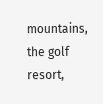mountains, the golf resort,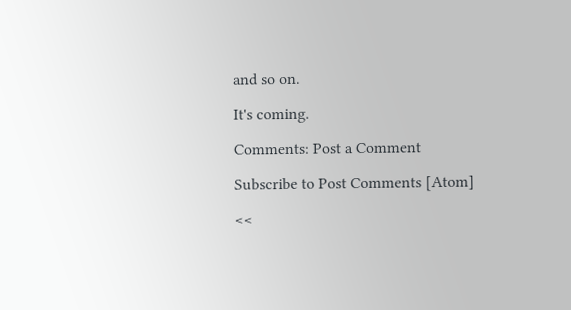and so on.

It's coming.

Comments: Post a Comment

Subscribe to Post Comments [Atom]

<<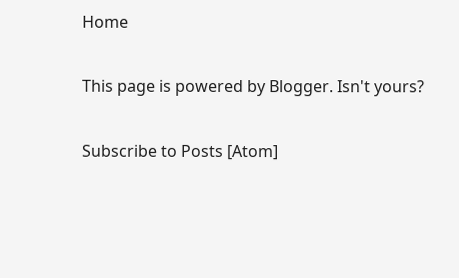Home

This page is powered by Blogger. Isn't yours?

Subscribe to Posts [Atom]